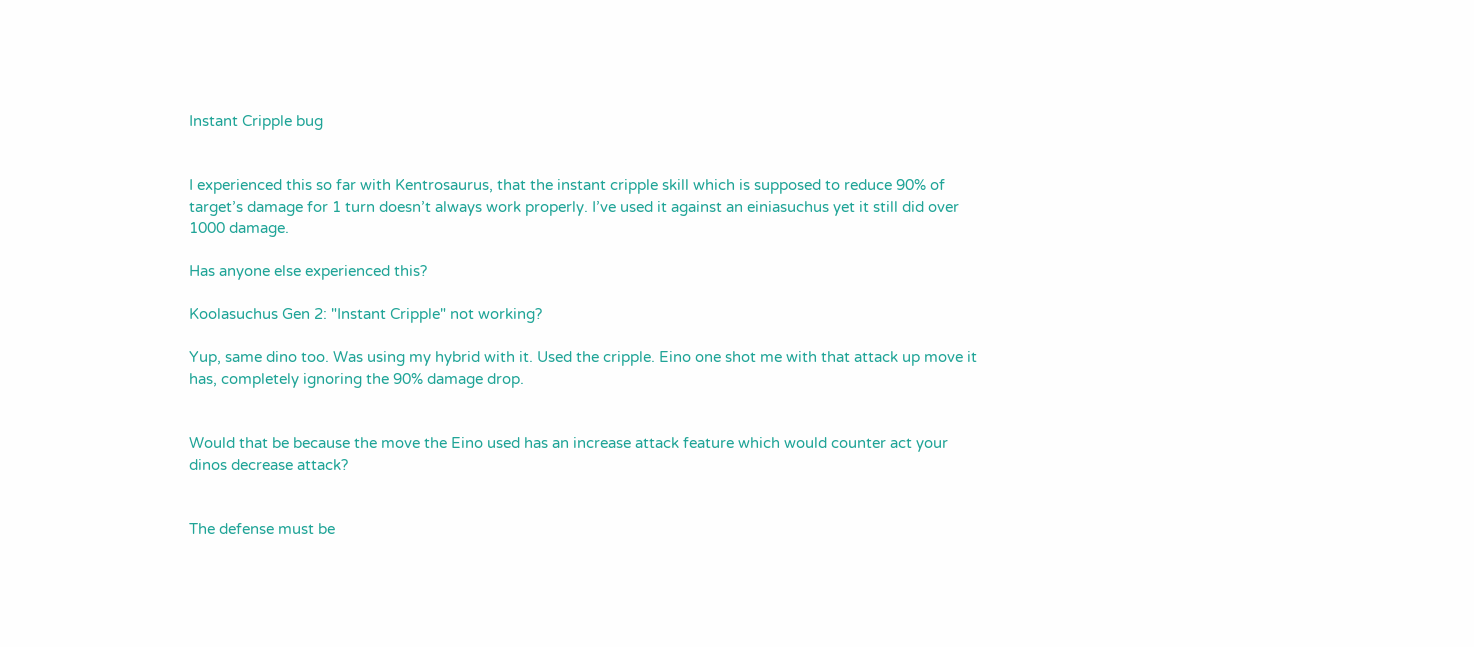Instant Cripple bug


I experienced this so far with Kentrosaurus, that the instant cripple skill which is supposed to reduce 90% of target’s damage for 1 turn doesn’t always work properly. I’ve used it against an einiasuchus yet it still did over 1000 damage.

Has anyone else experienced this?

Koolasuchus Gen 2: "Instant Cripple" not working?

Yup, same dino too. Was using my hybrid with it. Used the cripple. Eino one shot me with that attack up move it has, completely ignoring the 90% damage drop.


Would that be because the move the Eino used has an increase attack feature which would counter act your dinos decrease attack?


The defense must be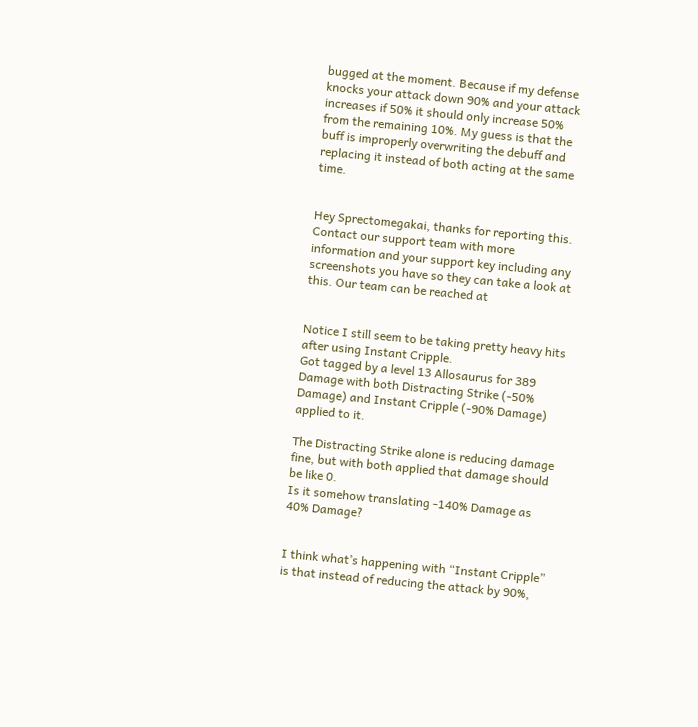bugged at the moment. Because if my defense knocks your attack down 90% and your attack increases if 50% it should only increase 50% from the remaining 10%. My guess is that the buff is improperly overwriting the debuff and replacing it instead of both acting at the same time.


Hey Sprectomegakai, thanks for reporting this. Contact our support team with more information and your support key including any screenshots you have so they can take a look at this. Our team can be reached at


Notice I still seem to be taking pretty heavy hits after using Instant Cripple.
Got tagged by a level 13 Allosaurus for 389 Damage with both Distracting Strike (-50% Damage) and Instant Cripple (-90% Damage) applied to it.

The Distracting Strike alone is reducing damage fine, but with both applied that damage should be like 0.
Is it somehow translating -140% Damage as 40% Damage?


I think what’s happening with “Instant Cripple” is that instead of reducing the attack by 90%,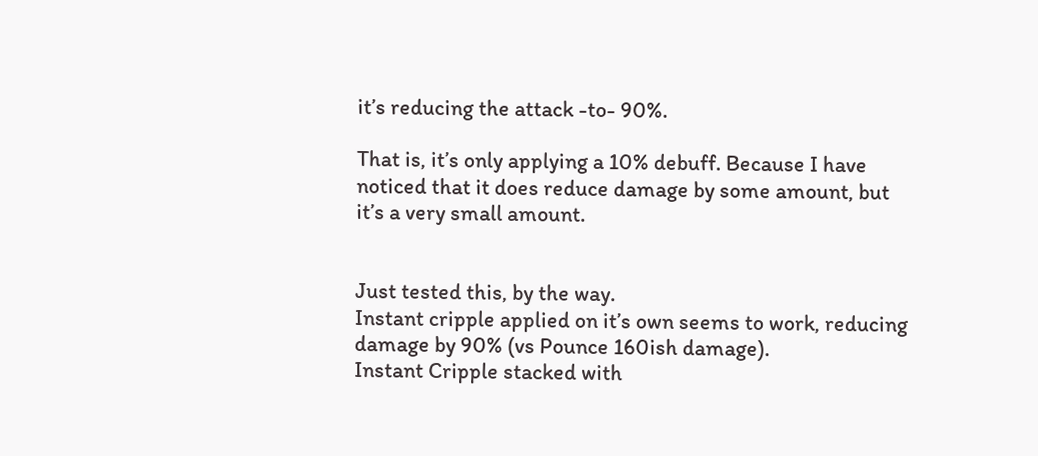it’s reducing the attack -to- 90%.

That is, it’s only applying a 10% debuff. Because I have noticed that it does reduce damage by some amount, but it’s a very small amount.


Just tested this, by the way.
Instant cripple applied on it’s own seems to work, reducing damage by 90% (vs Pounce 160ish damage).
Instant Cripple stacked with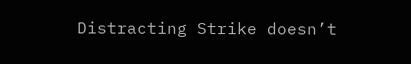Distracting Strike doesn’t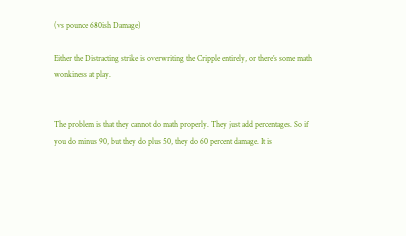(vs pounce 680ish Damage)

Either the Distracting strike is overwriting the Cripple entirely, or there’s some math wonkiness at play.


The problem is that they cannot do math properly. They just add percentages. So if you do minus 90, but they do plus 50, they do 60 percent damage. It is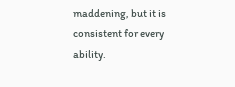maddening, but it is consistent for every ability.